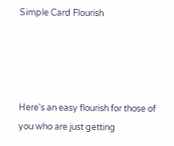Simple Card Flourish




Here's an easy flourish for those of you who are just getting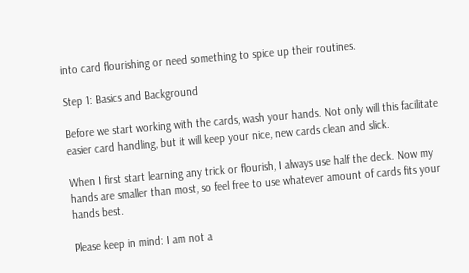into card flourishing or need something to spice up their routines.

Step 1: Basics and Background

Before we start working with the cards, wash your hands. Not only will this facilitate easier card handling, but it will keep your nice, new cards clean and slick.

When I first start learning any trick or flourish, I always use half the deck. Now my hands are smaller than most, so feel free to use whatever amount of cards fits your hands best.

Please keep in mind: I am not a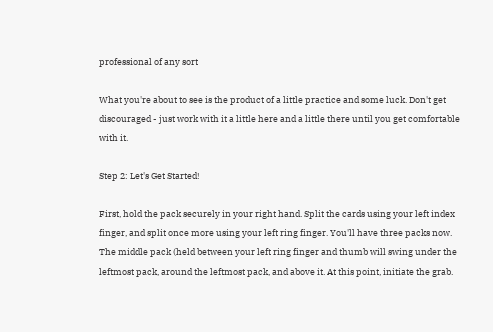professional of any sort

What you're about to see is the product of a little practice and some luck. Don't get discouraged - just work with it a little here and a little there until you get comfortable with it.

Step 2: Let's Get Started!

First, hold the pack securely in your right hand. Split the cards using your left index finger, and split once more using your left ring finger. You'll have three packs now. The middle pack (held between your left ring finger and thumb will swing under the leftmost pack, around the leftmost pack, and above it. At this point, initiate the grab.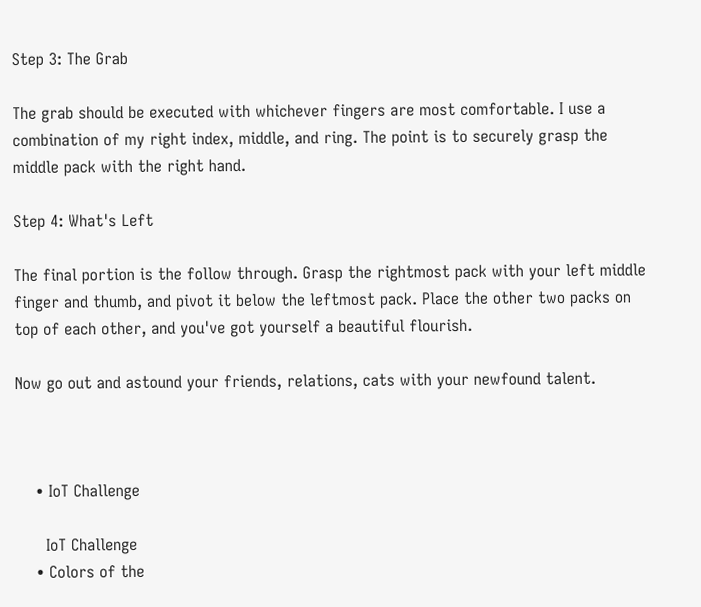Step 3: The Grab

The grab should be executed with whichever fingers are most comfortable. I use a combination of my right index, middle, and ring. The point is to securely grasp the middle pack with the right hand.

Step 4: What's Left

The final portion is the follow through. Grasp the rightmost pack with your left middle finger and thumb, and pivot it below the leftmost pack. Place the other two packs on top of each other, and you've got yourself a beautiful flourish.

Now go out and astound your friends, relations, cats with your newfound talent.



    • IoT Challenge

      IoT Challenge
    • Colors of the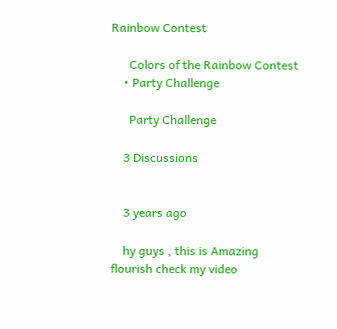Rainbow Contest

      Colors of the Rainbow Contest
    • Party Challenge

      Party Challenge

    3 Discussions


    3 years ago

    hy guys , this is Amazing flourish check my video